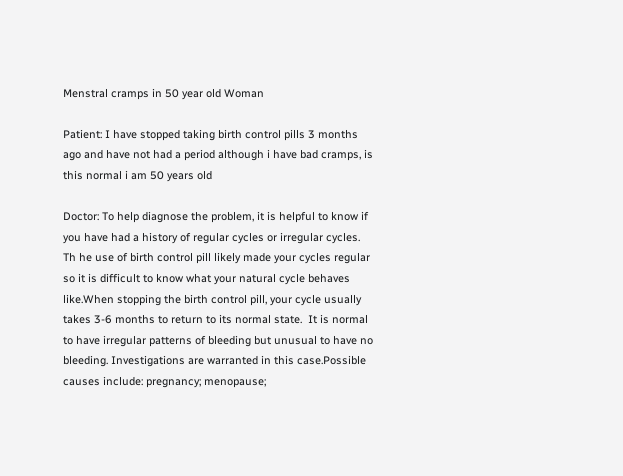Menstral cramps in 50 year old Woman

Patient: I have stopped taking birth control pills 3 months ago and have not had a period although i have bad cramps, is this normal i am 50 years old

Doctor: To help diagnose the problem, it is helpful to know if you have had a history of regular cycles or irregular cycles.  Th he use of birth control pill likely made your cycles regular so it is difficult to know what your natural cycle behaves like.When stopping the birth control pill, your cycle usually takes 3-6 months to return to its normal state.  It is normal to have irregular patterns of bleeding but unusual to have no bleeding. Investigations are warranted in this case.Possible causes include: pregnancy; menopause;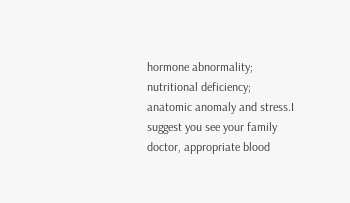hormone abnormality; nutritional deficiency; anatomic anomaly and stress.I suggest you see your family doctor, appropriate blood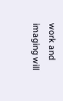work and imaging will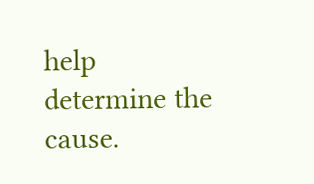help determine the cause.